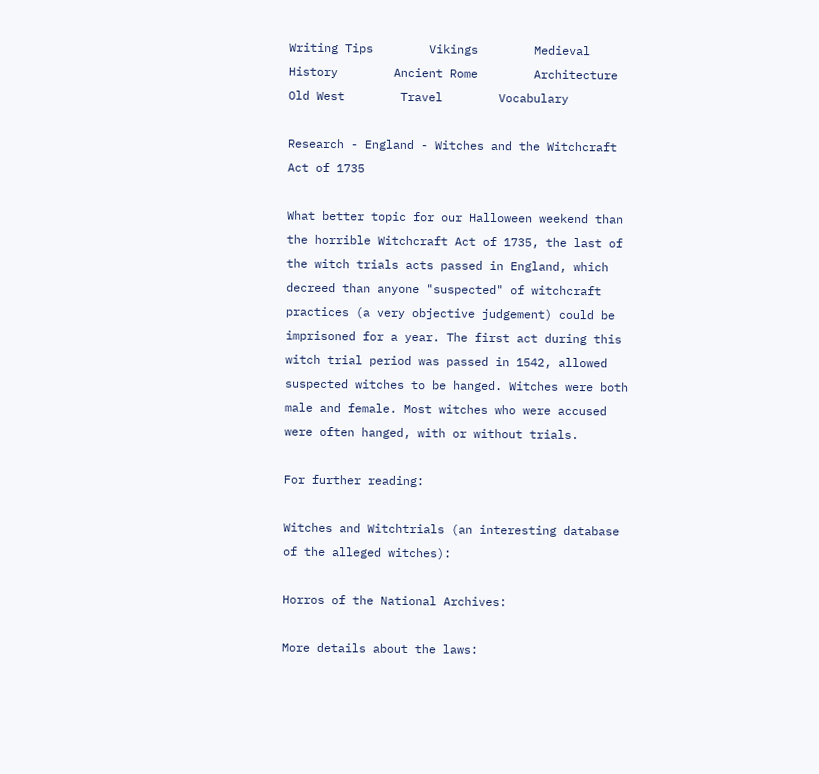Writing Tips        Vikings        Medieval History        Ancient Rome        Architecture        Old West        Travel        Vocabulary

Research - England - Witches and the Witchcraft Act of 1735

What better topic for our Halloween weekend than the horrible Witchcraft Act of 1735, the last of the witch trials acts passed in England, which decreed than anyone "suspected" of witchcraft practices (a very objective judgement) could be imprisoned for a year. The first act during this witch trial period was passed in 1542, allowed suspected witches to be hanged. Witches were both male and female. Most witches who were accused were often hanged, with or without trials.

For further reading:

Witches and Witchtrials (an interesting database of the alleged witches):

Horros of the National Archives:

More details about the laws: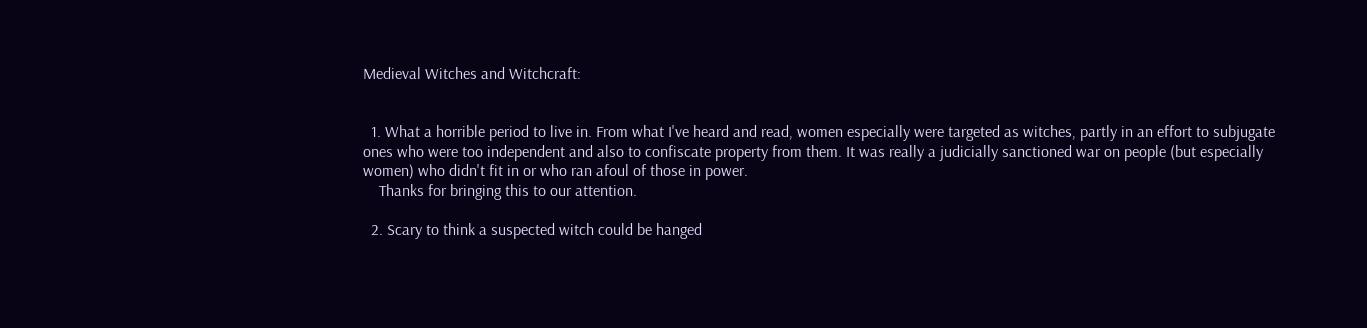Medieval Witches and Witchcraft:


  1. What a horrible period to live in. From what I've heard and read, women especially were targeted as witches, partly in an effort to subjugate ones who were too independent and also to confiscate property from them. It was really a judicially sanctioned war on people (but especially women) who didn't fit in or who ran afoul of those in power.
    Thanks for bringing this to our attention.

  2. Scary to think a suspected witch could be hanged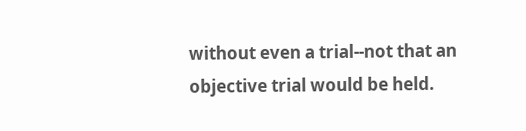without even a trial--not that an objective trial would be held.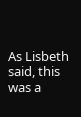As Lisbeth said, this was a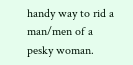handy way to rid a man/men of a pesky woman.